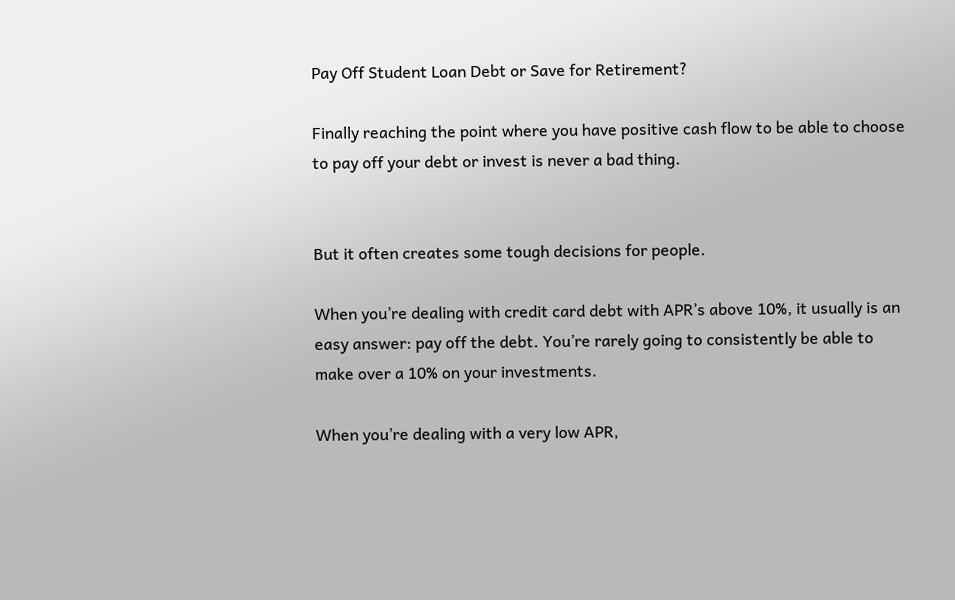Pay Off Student Loan Debt or Save for Retirement?

Finally reaching the point where you have positive cash flow to be able to choose to pay off your debt or invest is never a bad thing.


But it often creates some tough decisions for people.

When you’re dealing with credit card debt with APR’s above 10%, it usually is an easy answer: pay off the debt. You’re rarely going to consistently be able to make over a 10% on your investments.

When you’re dealing with a very low APR,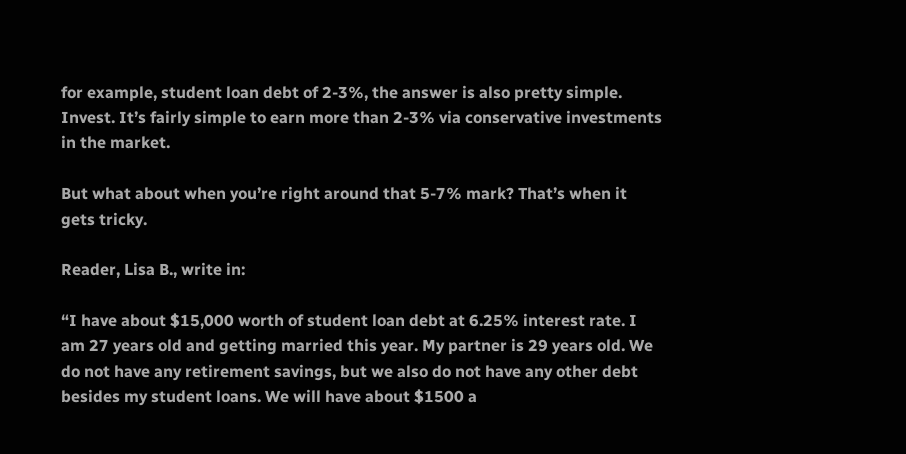for example, student loan debt of 2-3%, the answer is also pretty simple. Invest. It’s fairly simple to earn more than 2-3% via conservative investments in the market.

But what about when you’re right around that 5-7% mark? That’s when it gets tricky.

Reader, Lisa B., write in:

“I have about $15,000 worth of student loan debt at 6.25% interest rate. I am 27 years old and getting married this year. My partner is 29 years old. We do not have any retirement savings, but we also do not have any other debt besides my student loans. We will have about $1500 a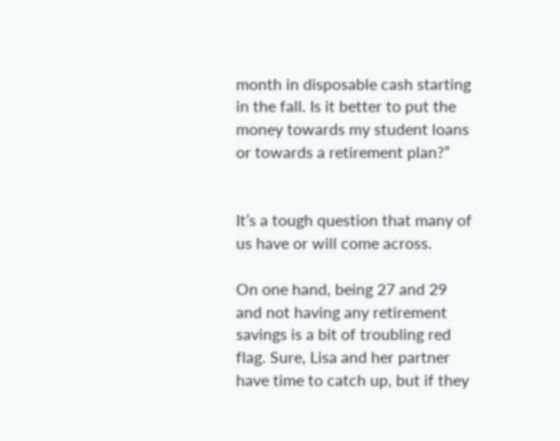month in disposable cash starting in the fall. Is it better to put the money towards my student loans or towards a retirement plan?”


It’s a tough question that many of us have or will come across.

On one hand, being 27 and 29 and not having any retirement savings is a bit of troubling red flag. Sure, Lisa and her partner have time to catch up, but if they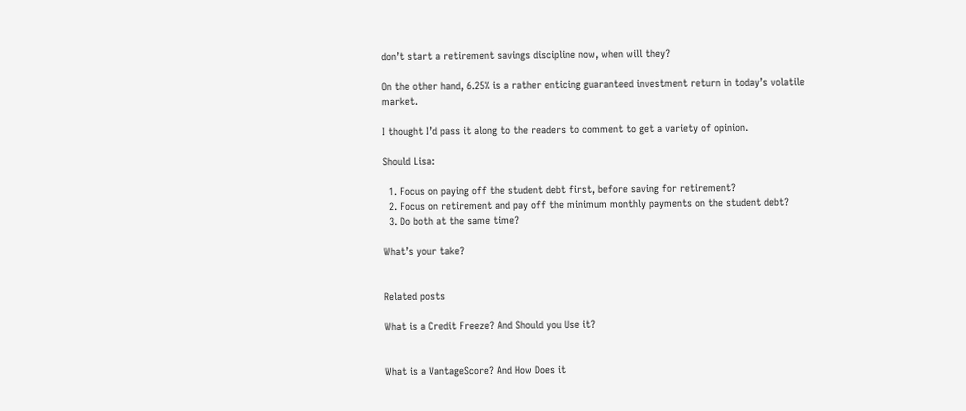don’t start a retirement savings discipline now, when will they?

On the other hand, 6.25% is a rather enticing guaranteed investment return in today’s volatile market.

I thought I’d pass it along to the readers to comment to get a variety of opinion.

Should Lisa:

  1. Focus on paying off the student debt first, before saving for retirement?
  2. Focus on retirement and pay off the minimum monthly payments on the student debt?
  3. Do both at the same time?

What’s your take?


Related posts

What is a Credit Freeze? And Should you Use it?


What is a VantageScore? And How Does it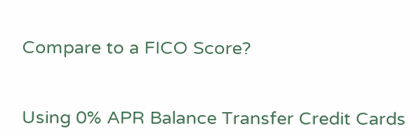Compare to a FICO Score?


Using 0% APR Balance Transfer Credit Cards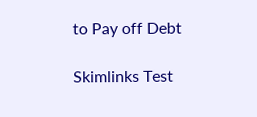to Pay off Debt

Skimlinks Test